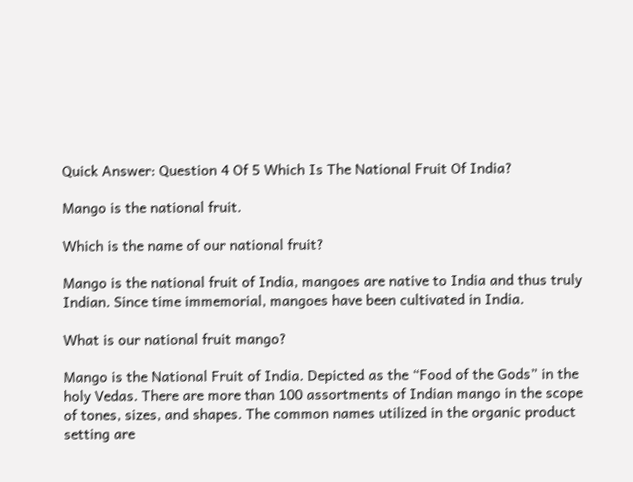Quick Answer: Question 4 Of 5 Which Is The National Fruit Of India?

Mango is the national fruit.

Which is the name of our national fruit?

Mango is the national fruit of India, mangoes are native to India and thus truly Indian. Since time immemorial, mangoes have been cultivated in India.

What is our national fruit mango?

Mango is the National Fruit of India. Depicted as the “Food of the Gods” in the holy Vedas. There are more than 100 assortments of Indian mango in the scope of tones, sizes, and shapes. The common names utilized in the organic product setting are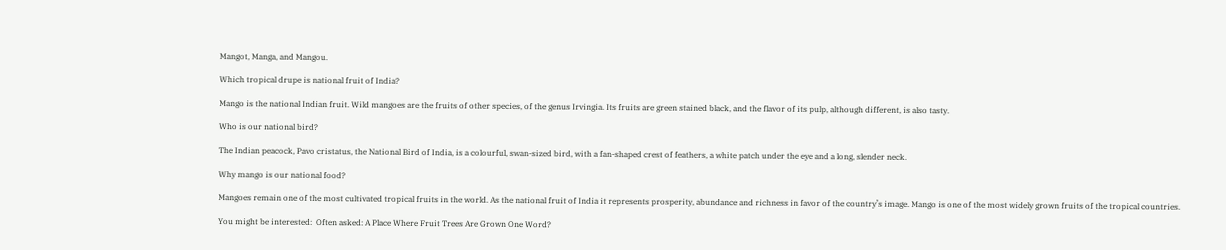Mangot, Manga, and Mangou.

Which tropical drupe is national fruit of India?

Mango is the national Indian fruit. Wild mangoes are the fruits of other species, of the genus Irvingia. Its fruits are green stained black, and the flavor of its pulp, although different, is also tasty.

Who is our national bird?

The Indian peacock, Pavo cristatus, the National Bird of India, is a colourful, swan-sized bird, with a fan-shaped crest of feathers, a white patch under the eye and a long, slender neck.

Why mango is our national food?

Mangoes remain one of the most cultivated tropical fruits in the world. As the national fruit of India it represents prosperity, abundance and richness in favor of the country’s image. Mango is one of the most widely grown fruits of the tropical countries.

You might be interested:  Often asked: A Place Where Fruit Trees Are Grown One Word?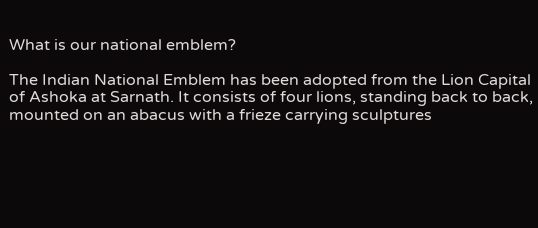What is our national emblem?

The Indian National Emblem has been adopted from the Lion Capital of Ashoka at Sarnath. It consists of four lions, standing back to back, mounted on an abacus with a frieze carrying sculptures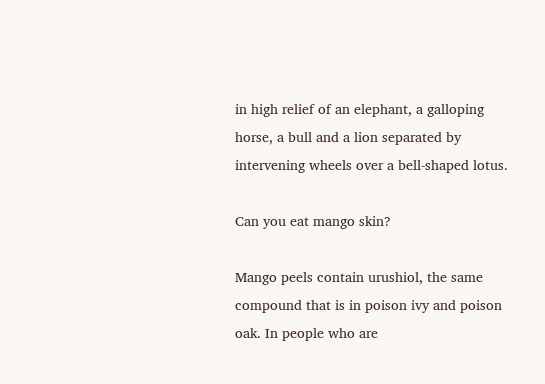in high relief of an elephant, a galloping horse, a bull and a lion separated by intervening wheels over a bell-shaped lotus.

Can you eat mango skin?

Mango peels contain urushiol, the same compound that is in poison ivy and poison oak. In people who are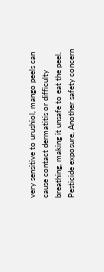very sensitive to urushiol, mango peels can cause contact dermatitis or difficulty breathing, making it unsafe to eat the peel. Pesticide exposure. Another safety concern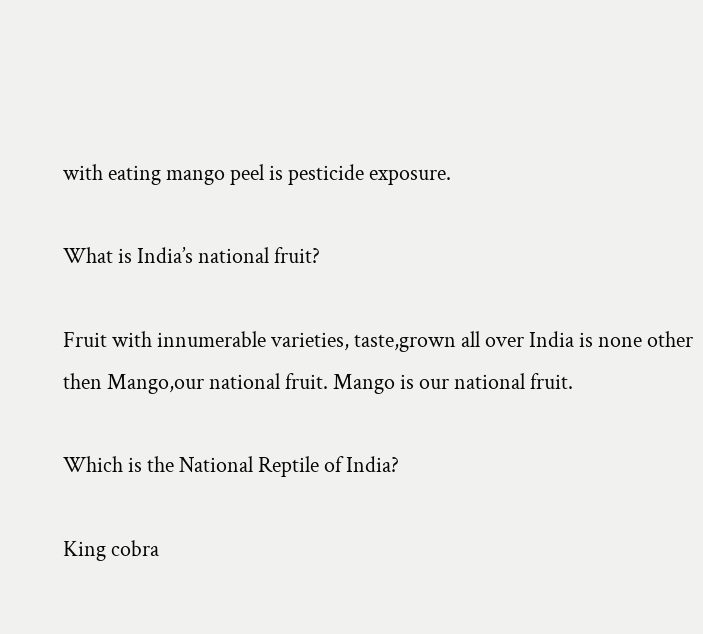with eating mango peel is pesticide exposure.

What is India’s national fruit?

Fruit with innumerable varieties, taste,grown all over India is none other then Mango,our national fruit. Mango is our national fruit.

Which is the National Reptile of India?

King cobra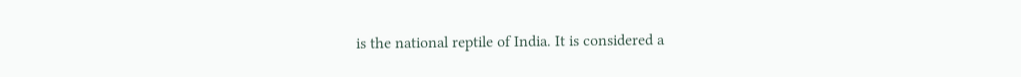is the national reptile of India. It is considered a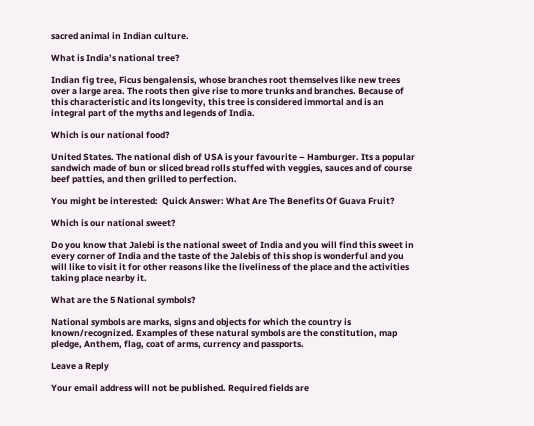sacred animal in Indian culture.

What is India’s national tree?

Indian fig tree, Ficus bengalensis, whose branches root themselves like new trees over a large area. The roots then give rise to more trunks and branches. Because of this characteristic and its longevity, this tree is considered immortal and is an integral part of the myths and legends of India.

Which is our national food?

United States. The national dish of USA is your favourite – Hamburger. Its a popular sandwich made of bun or sliced bread rolls stuffed with veggies, sauces and of course beef patties, and then grilled to perfection.

You might be interested:  Quick Answer: What Are The Benefits Of Guava Fruit?

Which is our national sweet?

Do you know that Jalebi is the national sweet of India and you will find this sweet in every corner of India and the taste of the Jalebis of this shop is wonderful and you will like to visit it for other reasons like the liveliness of the place and the activities taking place nearby it.

What are the 5 National symbols?

National symbols are marks, signs and objects for which the country is known/recognized. Examples of these natural symbols are the constitution, map pledge, Anthem, flag, coat of arms, currency and passports.

Leave a Reply

Your email address will not be published. Required fields are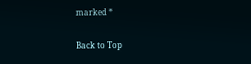marked *

Back to Top